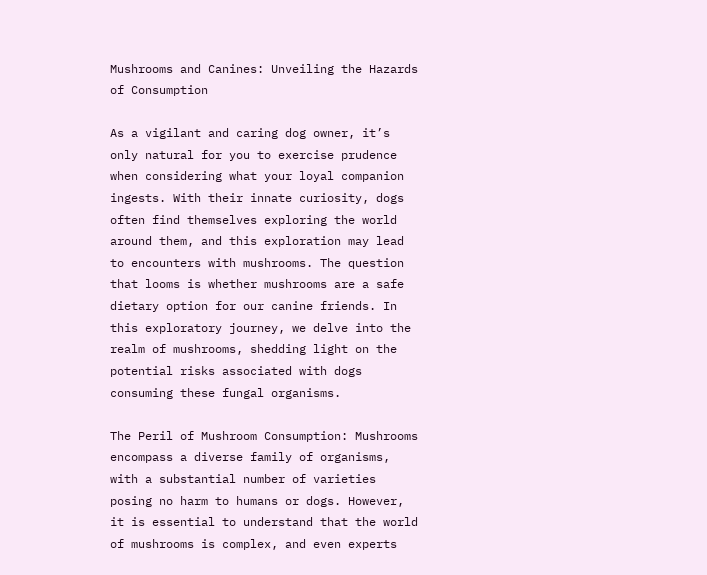Mushrooms and Canines: Unveiling the Hazards of Consumption

As a vigilant and caring dog owner, it’s only natural for you to exercise prudence when considering what your loyal companion ingests. With their innate curiosity, dogs often find themselves exploring the world around them, and this exploration may lead to encounters with mushrooms. The question that looms is whether mushrooms are a safe dietary option for our canine friends. In this exploratory journey, we delve into the realm of mushrooms, shedding light on the potential risks associated with dogs consuming these fungal organisms.

The Peril of Mushroom Consumption: Mushrooms encompass a diverse family of organisms, with a substantial number of varieties posing no harm to humans or dogs. However, it is essential to understand that the world of mushrooms is complex, and even experts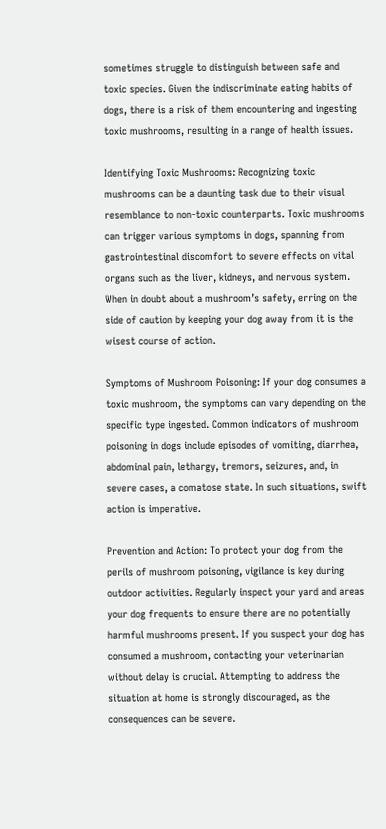sometimes struggle to distinguish between safe and toxic species. Given the indiscriminate eating habits of dogs, there is a risk of them encountering and ingesting toxic mushrooms, resulting in a range of health issues.

Identifying Toxic Mushrooms: Recognizing toxic mushrooms can be a daunting task due to their visual resemblance to non-toxic counterparts. Toxic mushrooms can trigger various symptoms in dogs, spanning from gastrointestinal discomfort to severe effects on vital organs such as the liver, kidneys, and nervous system. When in doubt about a mushroom’s safety, erring on the side of caution by keeping your dog away from it is the wisest course of action.

Symptoms of Mushroom Poisoning: If your dog consumes a toxic mushroom, the symptoms can vary depending on the specific type ingested. Common indicators of mushroom poisoning in dogs include episodes of vomiting, diarrhea, abdominal pain, lethargy, tremors, seizures, and, in severe cases, a comatose state. In such situations, swift action is imperative.

Prevention and Action: To protect your dog from the perils of mushroom poisoning, vigilance is key during outdoor activities. Regularly inspect your yard and areas your dog frequents to ensure there are no potentially harmful mushrooms present. If you suspect your dog has consumed a mushroom, contacting your veterinarian without delay is crucial. Attempting to address the situation at home is strongly discouraged, as the consequences can be severe.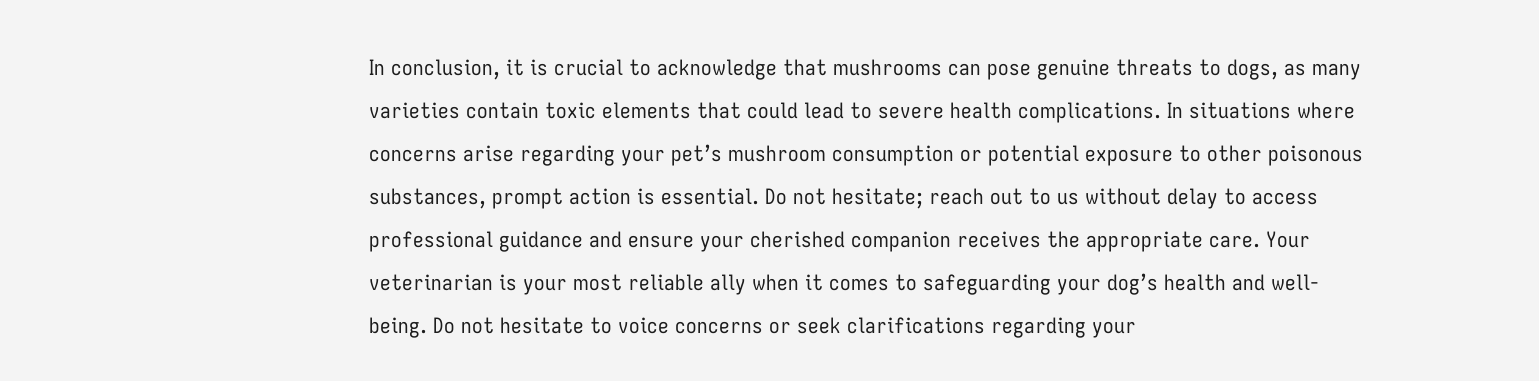In conclusion, it is crucial to acknowledge that mushrooms can pose genuine threats to dogs, as many varieties contain toxic elements that could lead to severe health complications. In situations where concerns arise regarding your pet’s mushroom consumption or potential exposure to other poisonous substances, prompt action is essential. Do not hesitate; reach out to us without delay to access professional guidance and ensure your cherished companion receives the appropriate care. Your veterinarian is your most reliable ally when it comes to safeguarding your dog’s health and well-being. Do not hesitate to voice concerns or seek clarifications regarding your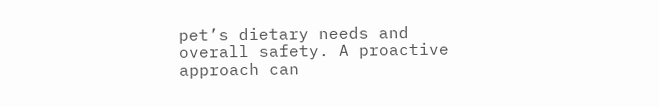pet’s dietary needs and overall safety. A proactive approach can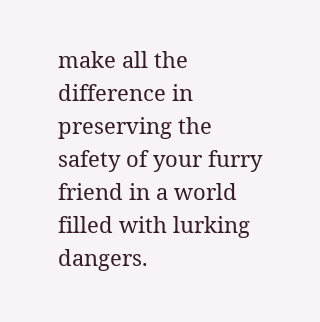make all the difference in preserving the safety of your furry friend in a world filled with lurking dangers.